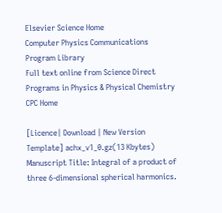Elsevier Science Home
Computer Physics Communications Program Library
Full text online from Science Direct
Programs in Physics & Physical Chemistry
CPC Home

[Licence| Download | New Version Template] achx_v1_0.gz(13 Kbytes)
Manuscript Title: Integral of a product of three 6-dimensional spherical harmonics.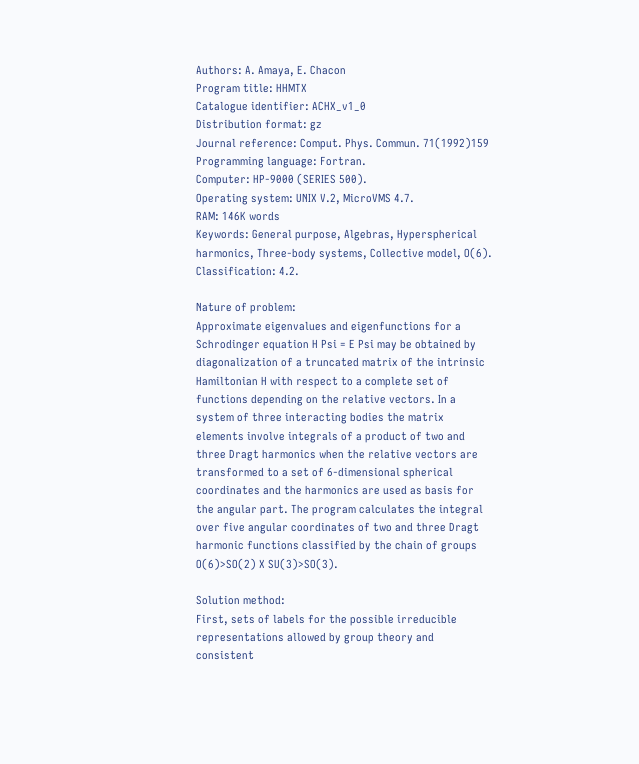Authors: A. Amaya, E. Chacon
Program title: HHMTX
Catalogue identifier: ACHX_v1_0
Distribution format: gz
Journal reference: Comput. Phys. Commun. 71(1992)159
Programming language: Fortran.
Computer: HP-9000 (SERIES 500).
Operating system: UNIX V.2, MicroVMS 4.7.
RAM: 146K words
Keywords: General purpose, Algebras, Hyperspherical harmonics, Three-body systems, Collective model, O(6).
Classification: 4.2.

Nature of problem:
Approximate eigenvalues and eigenfunctions for a Schrodinger equation H Psi = E Psi may be obtained by diagonalization of a truncated matrix of the intrinsic Hamiltonian H with respect to a complete set of functions depending on the relative vectors. In a system of three interacting bodies the matrix elements involve integrals of a product of two and three Dragt harmonics when the relative vectors are transformed to a set of 6-dimensional spherical coordinates and the harmonics are used as basis for the angular part. The program calculates the integral over five angular coordinates of two and three Dragt harmonic functions classified by the chain of groups O(6)>SO(2) X SU(3)>SO(3).

Solution method:
First, sets of labels for the possible irreducible representations allowed by group theory and consistent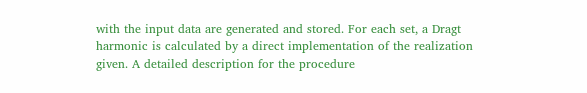with the input data are generated and stored. For each set, a Dragt harmonic is calculated by a direct implementation of the realization given. A detailed description for the procedure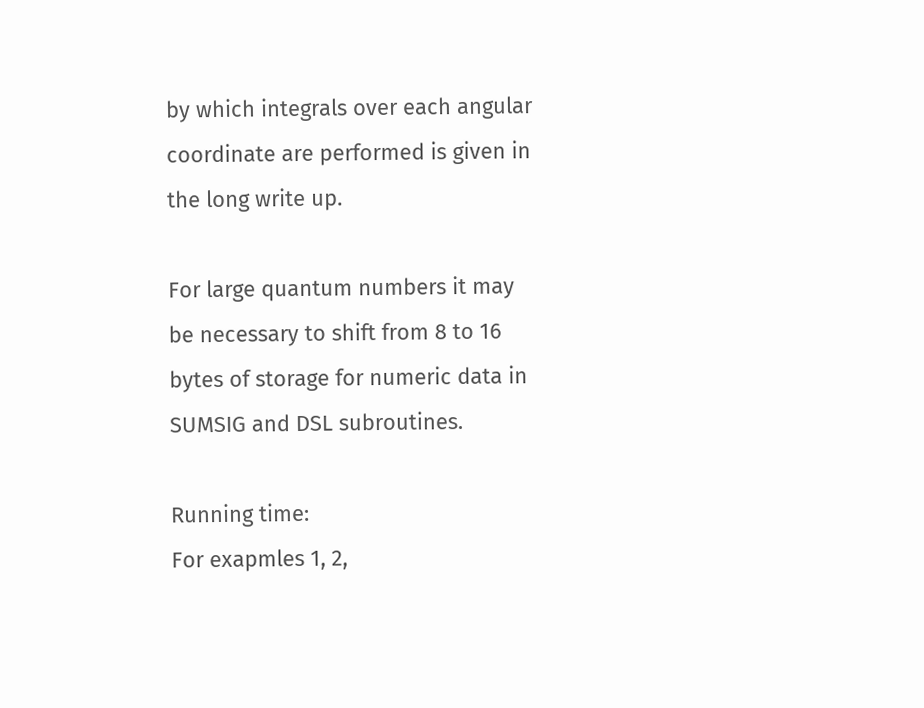by which integrals over each angular coordinate are performed is given in the long write up.

For large quantum numbers it may be necessary to shift from 8 to 16 bytes of storage for numeric data in SUMSIG and DSL subroutines.

Running time:
For exapmles 1, 2,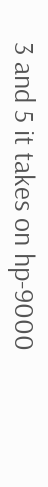3 and 5 it takes on hp-9000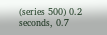(series 500) 0.2 seconds, 0.7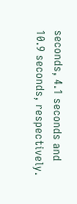seconds, 4.1 seconds and 10.9 seconds, respectively.